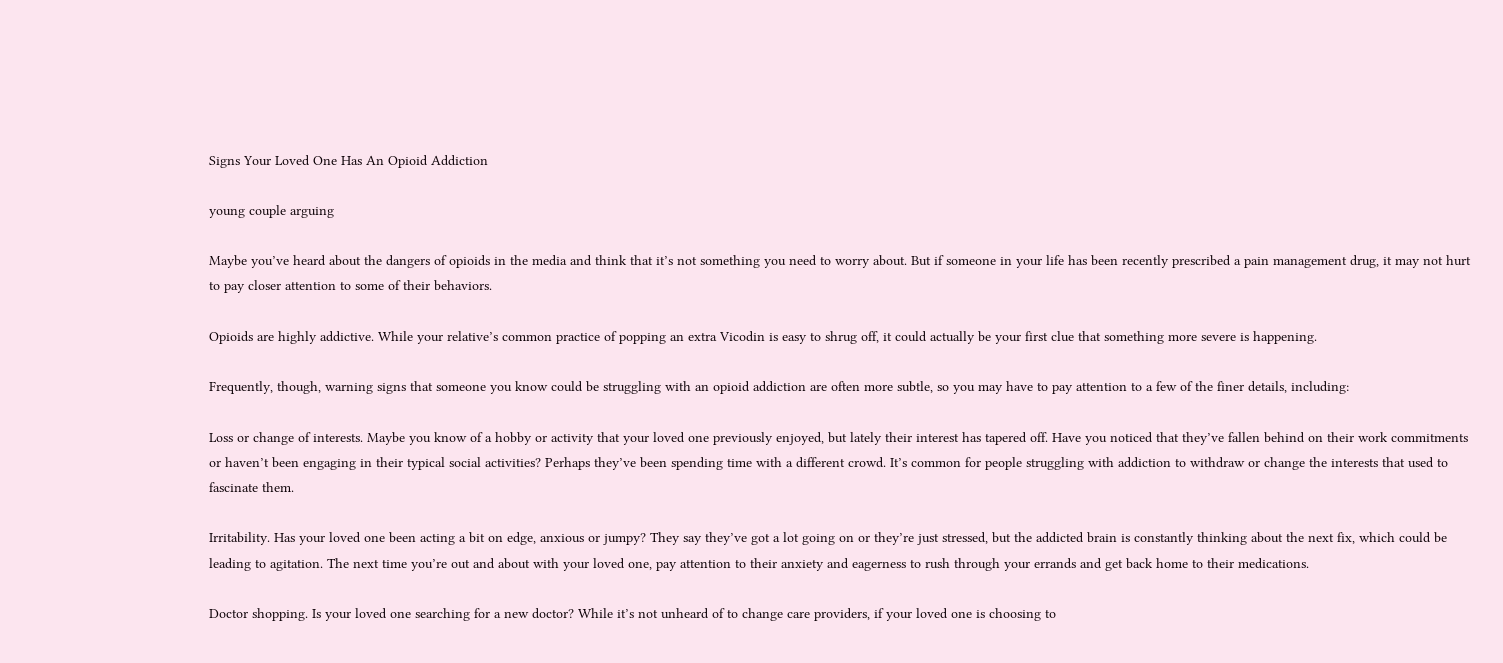Signs Your Loved One Has An Opioid Addiction

young couple arguing

Maybe you’ve heard about the dangers of opioids in the media and think that it’s not something you need to worry about. But if someone in your life has been recently prescribed a pain management drug, it may not hurt to pay closer attention to some of their behaviors.

Opioids are highly addictive. While your relative’s common practice of popping an extra Vicodin is easy to shrug off, it could actually be your first clue that something more severe is happening.

Frequently, though, warning signs that someone you know could be struggling with an opioid addiction are often more subtle, so you may have to pay attention to a few of the finer details, including:

Loss or change of interests. Maybe you know of a hobby or activity that your loved one previously enjoyed, but lately their interest has tapered off. Have you noticed that they’ve fallen behind on their work commitments or haven’t been engaging in their typical social activities? Perhaps they’ve been spending time with a different crowd. It’s common for people struggling with addiction to withdraw or change the interests that used to fascinate them.

Irritability. Has your loved one been acting a bit on edge, anxious or jumpy? They say they’ve got a lot going on or they’re just stressed, but the addicted brain is constantly thinking about the next fix, which could be leading to agitation. The next time you’re out and about with your loved one, pay attention to their anxiety and eagerness to rush through your errands and get back home to their medications.

Doctor shopping. Is your loved one searching for a new doctor? While it’s not unheard of to change care providers, if your loved one is choosing to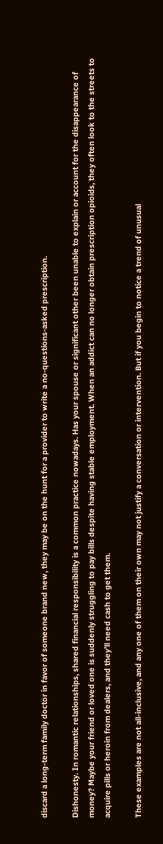discard a long-term family doctor in favor of someone brand new, they may be on the hunt for a provider to write a no-questions-asked prescription.

Dishonesty. In romantic relationships, shared financial responsibility is a common practice nowadays. Has your spouse or significant other been unable to explain or account for the disappearance of money? Maybe your friend or loved one is suddenly struggling to pay bills despite having stable employment. When an addict can no longer obtain prescription opioids, they often look to the streets to acquire pills or heroin from dealers, and they’ll need cash to get them.

These examples are not all-inclusive, and any one of them on their own may not justify a conversation or intervention. But if you begin to notice a trend of unusual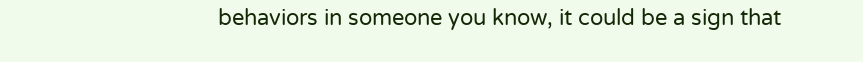behaviors in someone you know, it could be a sign that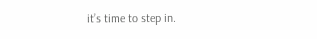it’s time to step in.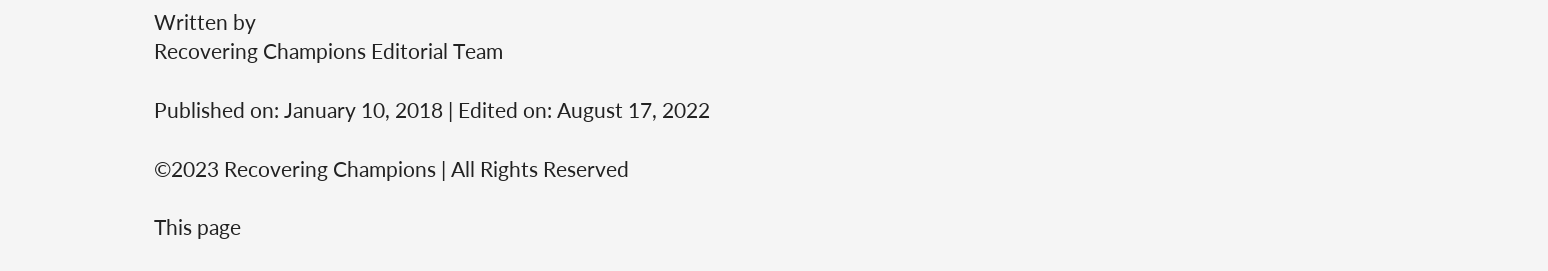Written by
Recovering Champions Editorial Team

Published on: January 10, 2018 | Edited on: August 17, 2022

©2023 Recovering Champions | All Rights Reserved

This page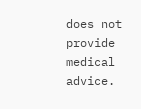does not provide medical advice.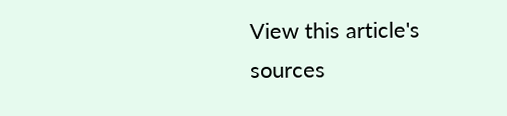View this article's sources